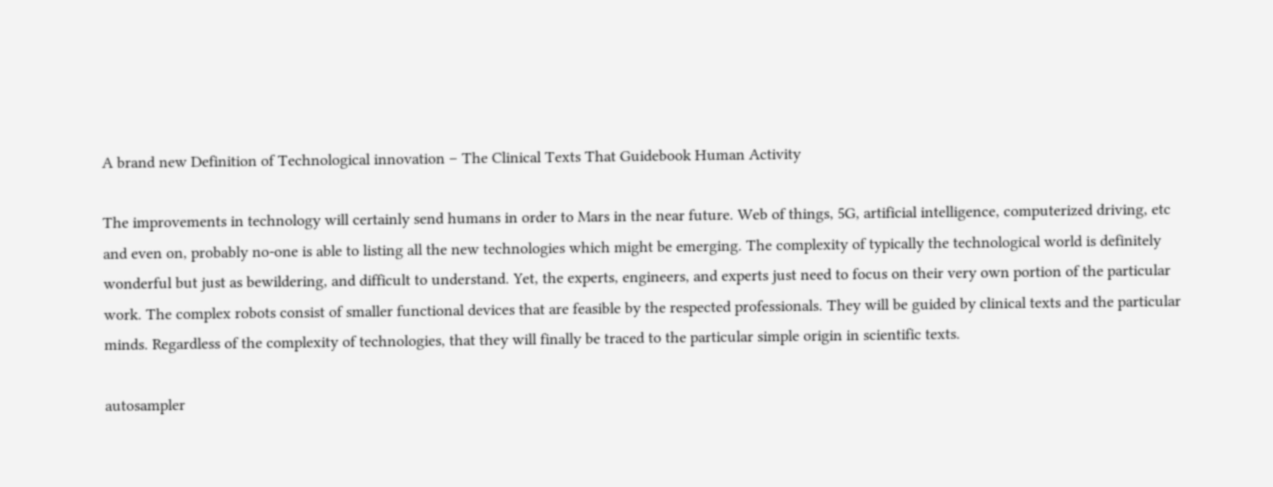A brand new Definition of Technological innovation – The Clinical Texts That Guidebook Human Activity

The improvements in technology will certainly send humans in order to Mars in the near future. Web of things, 5G, artificial intelligence, computerized driving, etc and even on, probably no-one is able to listing all the new technologies which might be emerging. The complexity of typically the technological world is definitely wonderful but just as bewildering, and difficult to understand. Yet, the experts, engineers, and experts just need to focus on their very own portion of the particular work. The complex robots consist of smaller functional devices that are feasible by the respected professionals. They will be guided by clinical texts and the particular minds. Regardless of the complexity of technologies, that they will finally be traced to the particular simple origin in scientific texts.

autosampler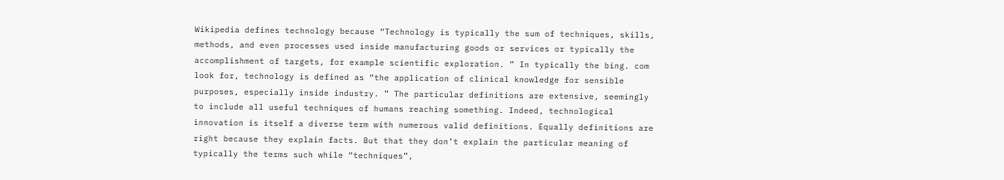Wikipedia defines technology because “Technology is typically the sum of techniques, skills, methods, and even processes used inside manufacturing goods or services or typically the accomplishment of targets, for example scientific exploration. ” In typically the bing. com look for, technology is defined as “the application of clinical knowledge for sensible purposes, especially inside industry. ” The particular definitions are extensive, seemingly to include all useful techniques of humans reaching something. Indeed, technological innovation is itself a diverse term with numerous valid definitions. Equally definitions are right because they explain facts. But that they don’t explain the particular meaning of typically the terms such while “techniques”,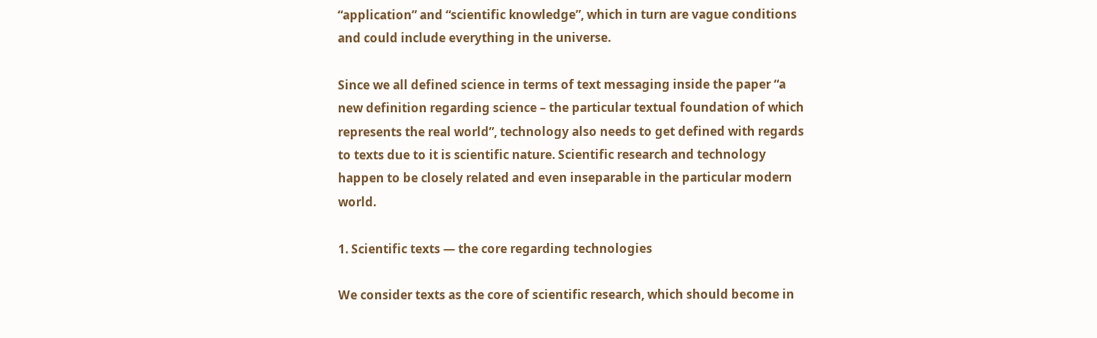“application” and “scientific knowledge”, which in turn are vague conditions and could include everything in the universe.

Since we all defined science in terms of text messaging inside the paper “a new definition regarding science – the particular textual foundation of which represents the real world”, technology also needs to get defined with regards to texts due to it is scientific nature. Scientific research and technology happen to be closely related and even inseparable in the particular modern world.

1. Scientific texts — the core regarding technologies

We consider texts as the core of scientific research, which should become in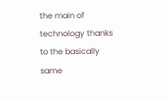the main of technology thanks to the basically same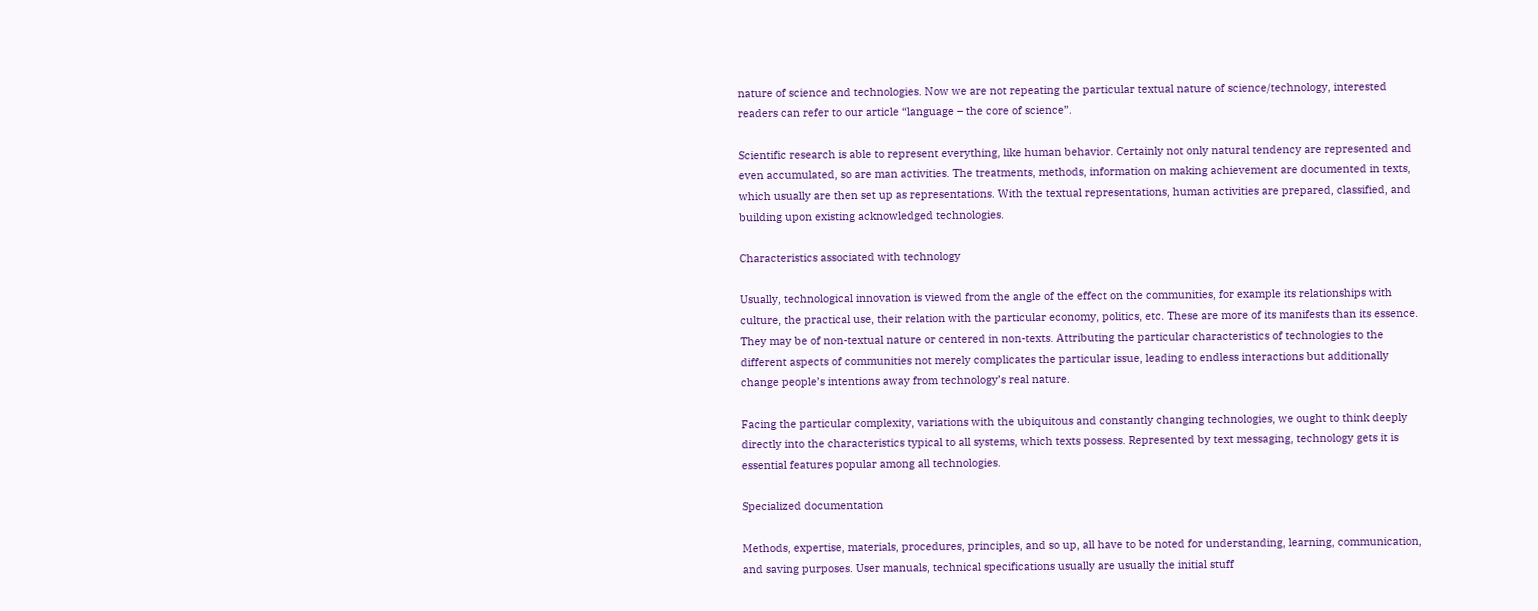nature of science and technologies. Now we are not repeating the particular textual nature of science/technology, interested readers can refer to our article “language – the core of science”.

Scientific research is able to represent everything, like human behavior. Certainly not only natural tendency are represented and even accumulated, so are man activities. The treatments, methods, information on making achievement are documented in texts, which usually are then set up as representations. With the textual representations, human activities are prepared, classified, and building upon existing acknowledged technologies.

Characteristics associated with technology

Usually, technological innovation is viewed from the angle of the effect on the communities, for example its relationships with culture, the practical use, their relation with the particular economy, politics, etc. These are more of its manifests than its essence. They may be of non-textual nature or centered in non-texts. Attributing the particular characteristics of technologies to the different aspects of communities not merely complicates the particular issue, leading to endless interactions but additionally change people’s intentions away from technology’s real nature.

Facing the particular complexity, variations with the ubiquitous and constantly changing technologies, we ought to think deeply directly into the characteristics typical to all systems, which texts possess. Represented by text messaging, technology gets it is essential features popular among all technologies.

Specialized documentation

Methods, expertise, materials, procedures, principles, and so up, all have to be noted for understanding, learning, communication, and saving purposes. User manuals, technical specifications usually are usually the initial stuff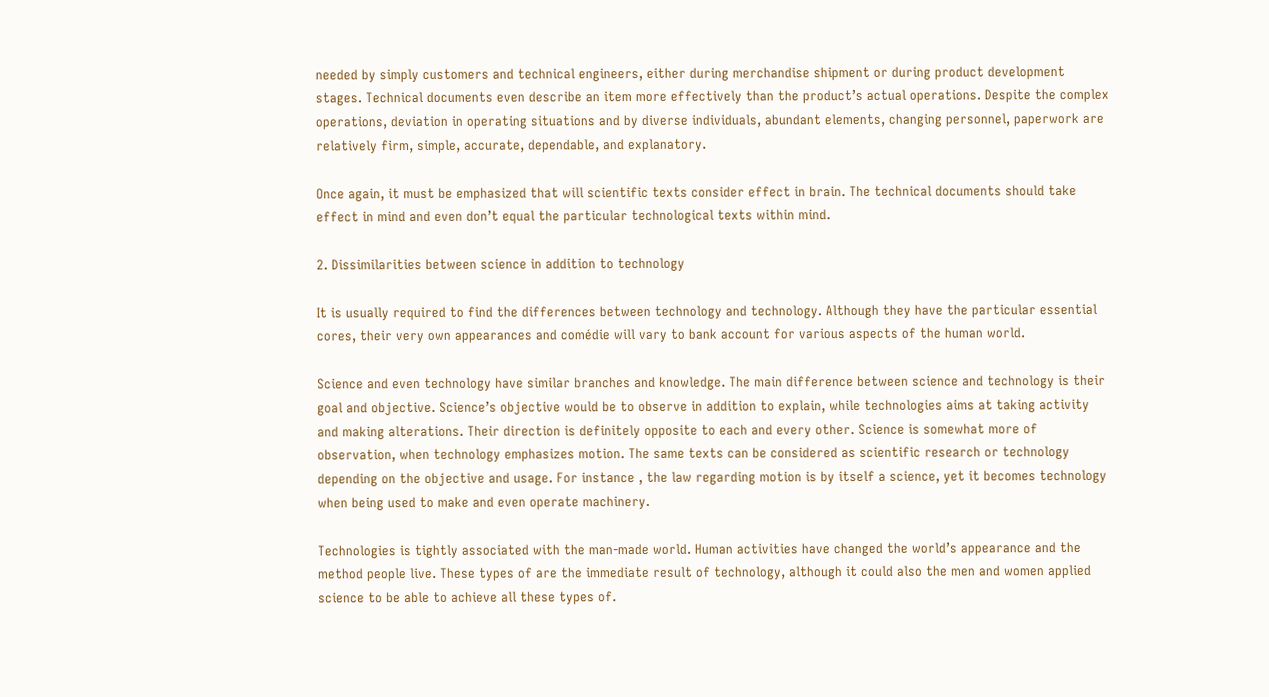needed by simply customers and technical engineers, either during merchandise shipment or during product development stages. Technical documents even describe an item more effectively than the product’s actual operations. Despite the complex operations, deviation in operating situations and by diverse individuals, abundant elements, changing personnel, paperwork are relatively firm, simple, accurate, dependable, and explanatory.

Once again, it must be emphasized that will scientific texts consider effect in brain. The technical documents should take effect in mind and even don’t equal the particular technological texts within mind.

2. Dissimilarities between science in addition to technology

It is usually required to find the differences between technology and technology. Although they have the particular essential cores, their very own appearances and comédie will vary to bank account for various aspects of the human world.

Science and even technology have similar branches and knowledge. The main difference between science and technology is their goal and objective. Science’s objective would be to observe in addition to explain, while technologies aims at taking activity and making alterations. Their direction is definitely opposite to each and every other. Science is somewhat more of observation, when technology emphasizes motion. The same texts can be considered as scientific research or technology depending on the objective and usage. For instance , the law regarding motion is by itself a science, yet it becomes technology when being used to make and even operate machinery.

Technologies is tightly associated with the man-made world. Human activities have changed the world’s appearance and the method people live. These types of are the immediate result of technology, although it could also the men and women applied science to be able to achieve all these types of.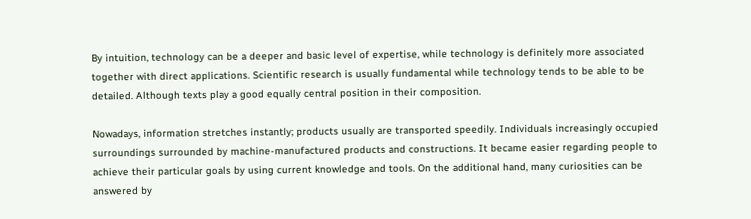By intuition, technology can be a deeper and basic level of expertise, while technology is definitely more associated together with direct applications. Scientific research is usually fundamental while technology tends to be able to be detailed. Although texts play a good equally central position in their composition.

Nowadays, information stretches instantly; products usually are transported speedily. Individuals increasingly occupied surroundings surrounded by machine-manufactured products and constructions. It became easier regarding people to achieve their particular goals by using current knowledge and tools. On the additional hand, many curiosities can be answered by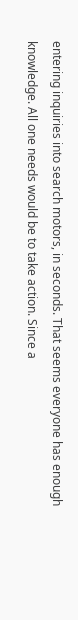entering inquiries into search motors, in seconds. That seems everyone has enough knowledge. All one needs would be to take action. Since a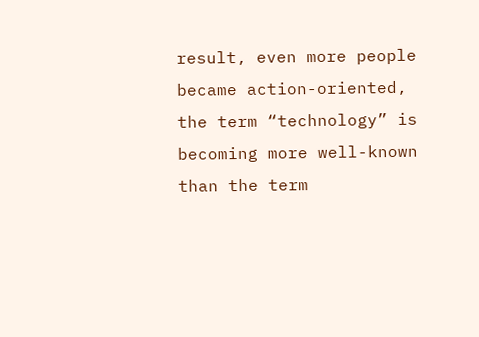result, even more people became action-oriented, the term “technology” is becoming more well-known than the term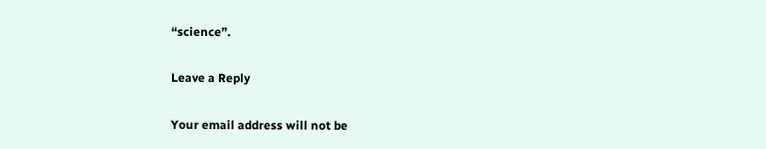“science”.

Leave a Reply

Your email address will not be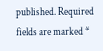published. Required fields are marked *